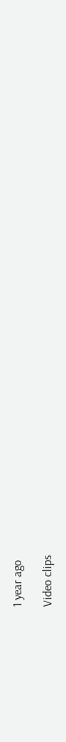1 year ago

Video clips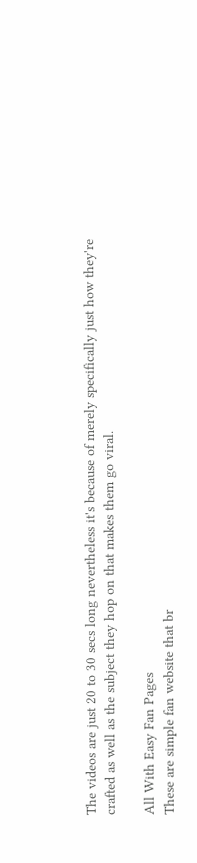The videos are just 20 to 30 secs long nevertheless it's because of merely specifically just how they're crafted as well as the subject they hop on that makes them go viral.

All With Easy Fan Pages
These are simple fan website that br